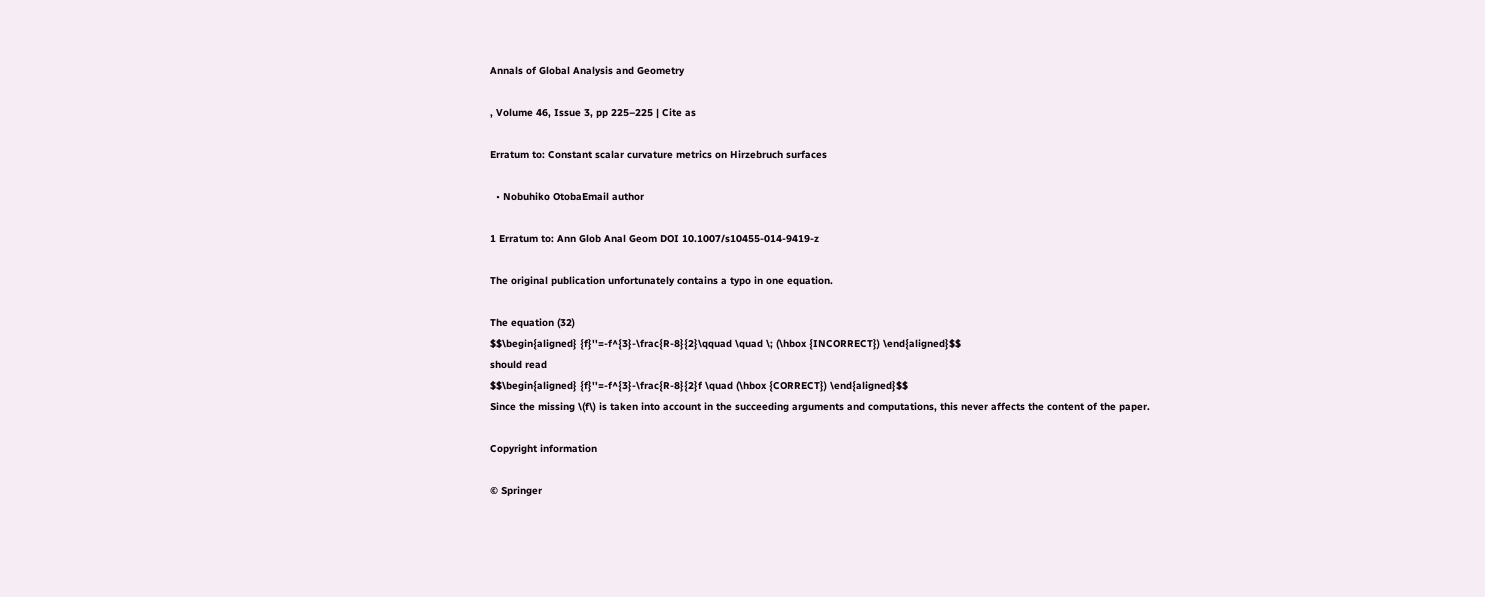Annals of Global Analysis and Geometry

, Volume 46, Issue 3, pp 225–225 | Cite as

Erratum to: Constant scalar curvature metrics on Hirzebruch surfaces

  • Nobuhiko OtobaEmail author

1 Erratum to: Ann Glob Anal Geom DOI 10.1007/s10455-014-9419-z

The original publication unfortunately contains a typo in one equation.

The equation (32)
$$\begin{aligned} {f}''=-f^{3}-\frac{R-8}{2}\qquad \quad \; (\hbox {INCORRECT}) \end{aligned}$$
should read
$$\begin{aligned} {f}''=-f^{3}-\frac{R-8}{2}f \quad (\hbox {CORRECT}) \end{aligned}$$
Since the missing \(f\) is taken into account in the succeeding arguments and computations, this never affects the content of the paper.

Copyright information

© Springer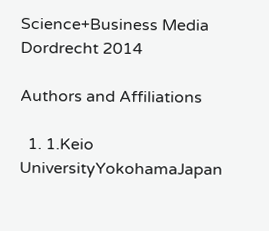Science+Business Media Dordrecht 2014

Authors and Affiliations

  1. 1.Keio UniversityYokohamaJapan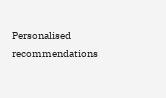Personalised recommendations